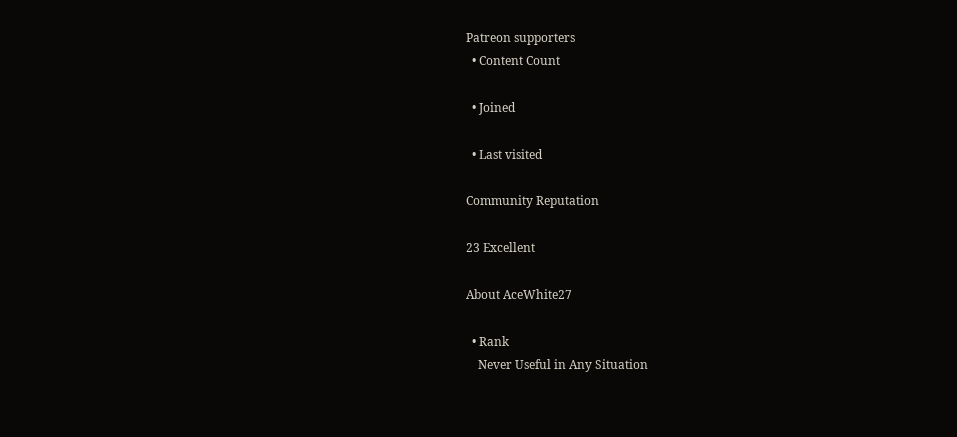Patreon supporters
  • Content Count

  • Joined

  • Last visited

Community Reputation

23 Excellent

About AceWhite27

  • Rank
    Never Useful in Any Situation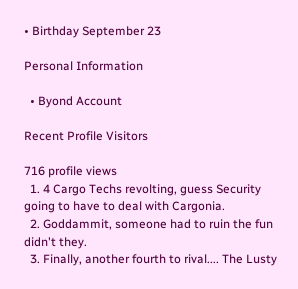• Birthday September 23

Personal Information

  • Byond Account

Recent Profile Visitors

716 profile views
  1. 4 Cargo Techs revolting, guess Security going to have to deal with Cargonia.
  2. Goddammit, someone had to ruin the fun didn't they.
  3. Finally, another fourth to rival.... The Lusty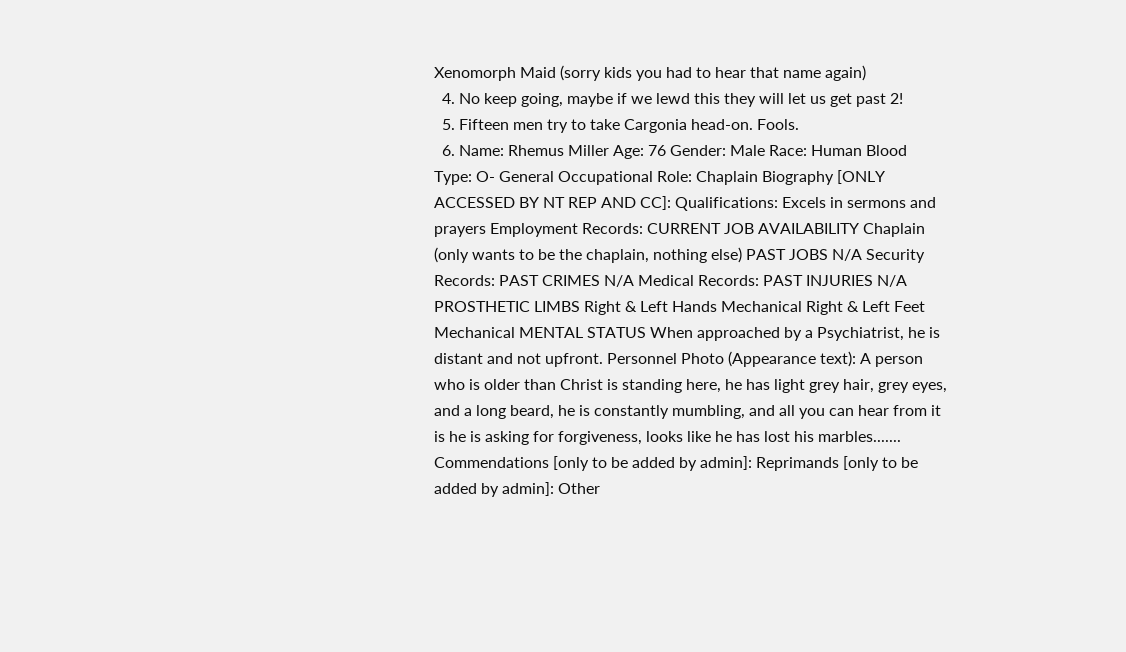Xenomorph Maid (sorry kids you had to hear that name again)
  4. No keep going, maybe if we lewd this they will let us get past 2!
  5. Fifteen men try to take Cargonia head-on. Fools.
  6. Name: Rhemus Miller Age: 76 Gender: Male Race: Human Blood Type: O- General Occupational Role: Chaplain Biography [ONLY ACCESSED BY NT REP AND CC]: Qualifications: Excels in sermons and prayers Employment Records: CURRENT JOB AVAILABILITY Chaplain (only wants to be the chaplain, nothing else) PAST JOBS N/A Security Records: PAST CRIMES N/A Medical Records: PAST INJURIES N/A PROSTHETIC LIMBS Right & Left Hands Mechanical Right & Left Feet Mechanical MENTAL STATUS When approached by a Psychiatrist, he is distant and not upfront. Personnel Photo (Appearance text): A person who is older than Christ is standing here, he has light grey hair, grey eyes, and a long beard, he is constantly mumbling, and all you can hear from it is he is asking for forgiveness, looks like he has lost his marbles....... Commendations [only to be added by admin]: Reprimands [only to be added by admin]: Other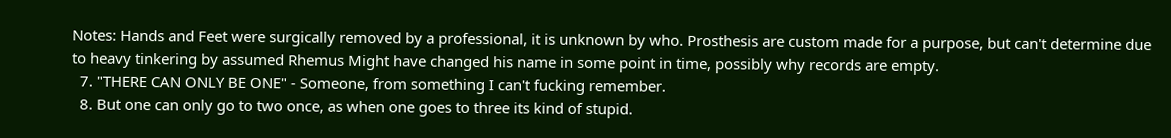Notes: Hands and Feet were surgically removed by a professional, it is unknown by who. Prosthesis are custom made for a purpose, but can't determine due to heavy tinkering by assumed Rhemus Might have changed his name in some point in time, possibly why records are empty.
  7. "THERE CAN ONLY BE ONE" - Someone, from something I can't fucking remember.
  8. But one can only go to two once, as when one goes to three its kind of stupid.